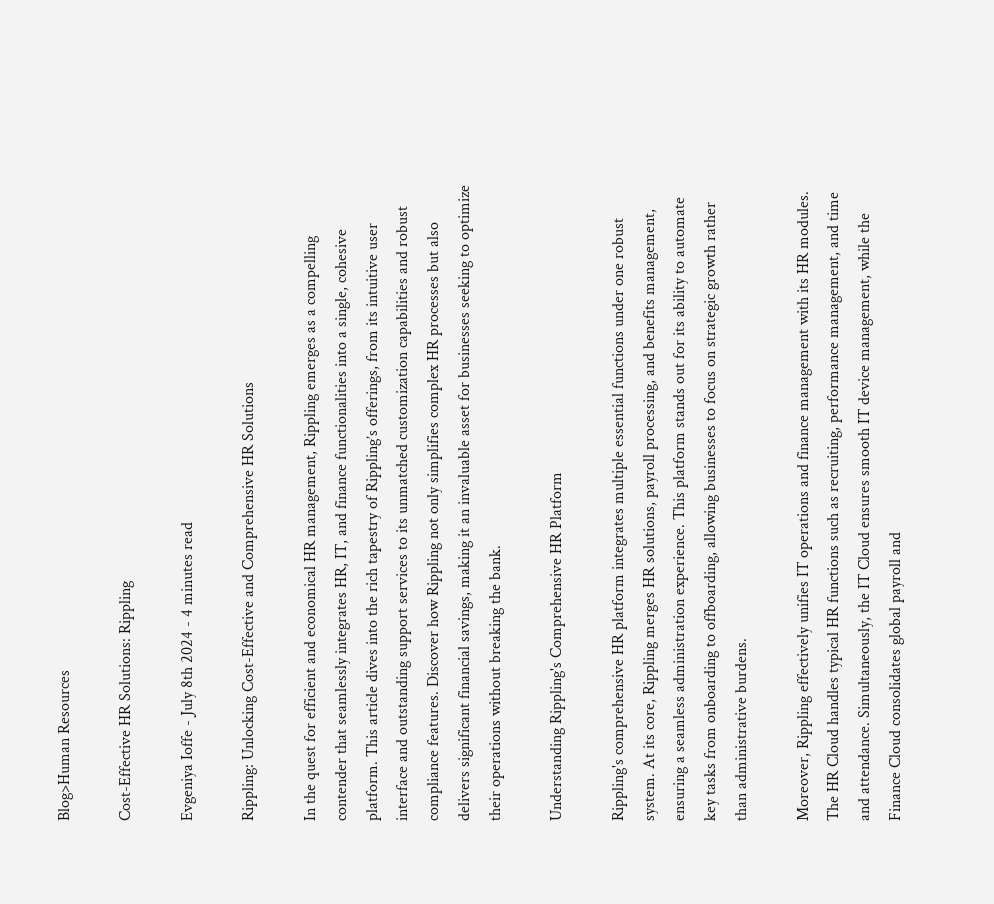Blog>Human Resources

Cost-Effective HR Solutions: Rippling

Evgeniya Ioffe - July 8th 2024 - 4 minutes read

Rippling: Unlocking Cost-Effective and Comprehensive HR Solutions

In the quest for efficient and economical HR management, Rippling emerges as a compelling contender that seamlessly integrates HR, IT, and finance functionalities into a single, cohesive platform. This article dives into the rich tapestry of Rippling’s offerings, from its intuitive user interface and outstanding support services to its unmatched customization capabilities and robust compliance features. Discover how Rippling not only simplifies complex HR processes but also delivers significant financial savings, making it an invaluable asset for businesses seeking to optimize their operations without breaking the bank.

Understanding Rippling's Comprehensive HR Platform

Rippling's comprehensive HR platform integrates multiple essential functions under one robust system. At its core, Rippling merges HR solutions, payroll processing, and benefits management, ensuring a seamless administration experience. This platform stands out for its ability to automate key tasks from onboarding to offboarding, allowing businesses to focus on strategic growth rather than administrative burdens.

Moreover, Rippling effectively unifies IT operations and finance management with its HR modules. The HR Cloud handles typical HR functions such as recruiting, performance management, and time and attendance. Simultaneously, the IT Cloud ensures smooth IT device management, while the Finance Cloud consolidates global payroll and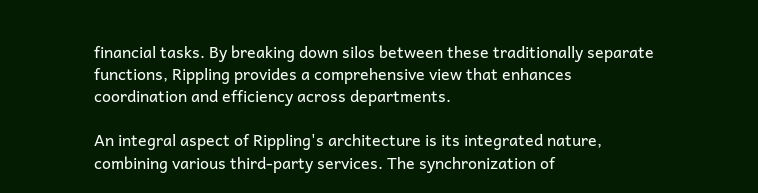financial tasks. By breaking down silos between these traditionally separate functions, Rippling provides a comprehensive view that enhances coordination and efficiency across departments.

An integral aspect of Rippling's architecture is its integrated nature, combining various third-party services. The synchronization of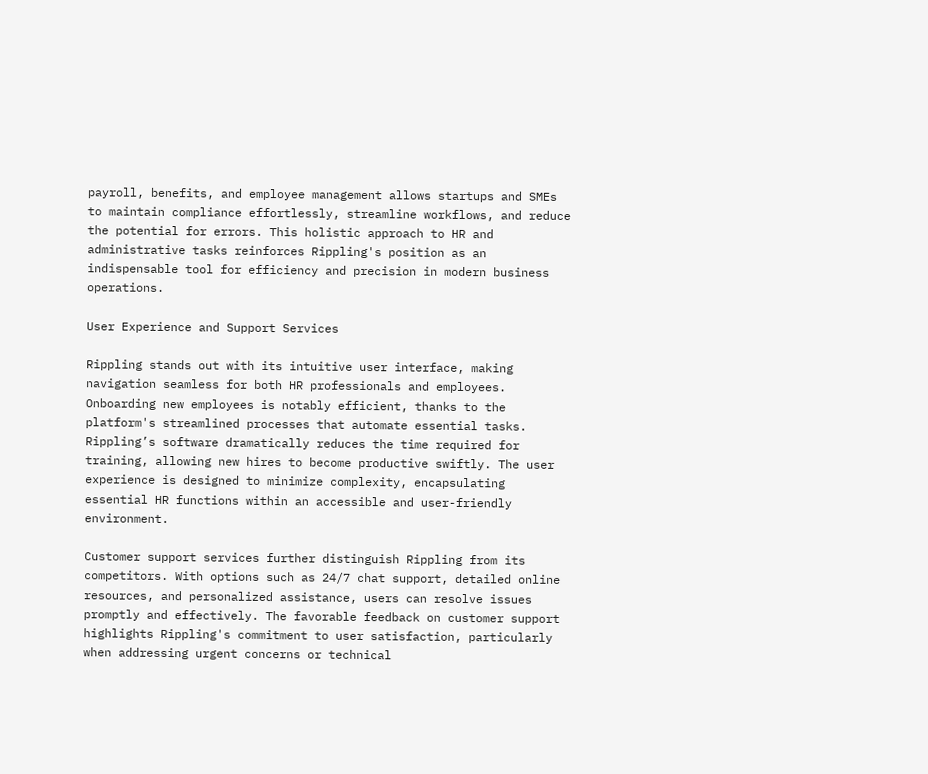payroll, benefits, and employee management allows startups and SMEs to maintain compliance effortlessly, streamline workflows, and reduce the potential for errors. This holistic approach to HR and administrative tasks reinforces Rippling's position as an indispensable tool for efficiency and precision in modern business operations.

User Experience and Support Services

Rippling stands out with its intuitive user interface, making navigation seamless for both HR professionals and employees. Onboarding new employees is notably efficient, thanks to the platform's streamlined processes that automate essential tasks. Rippling’s software dramatically reduces the time required for training, allowing new hires to become productive swiftly. The user experience is designed to minimize complexity, encapsulating essential HR functions within an accessible and user-friendly environment.

Customer support services further distinguish Rippling from its competitors. With options such as 24/7 chat support, detailed online resources, and personalized assistance, users can resolve issues promptly and effectively. The favorable feedback on customer support highlights Rippling's commitment to user satisfaction, particularly when addressing urgent concerns or technical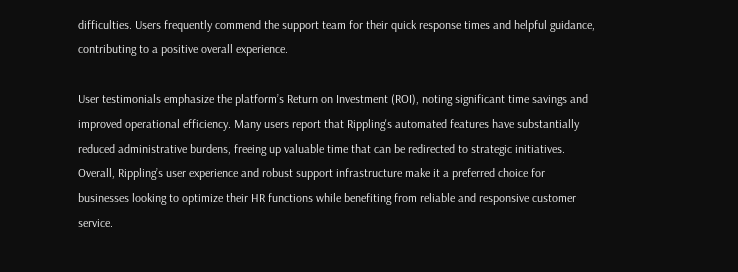difficulties. Users frequently commend the support team for their quick response times and helpful guidance, contributing to a positive overall experience.

User testimonials emphasize the platform’s Return on Investment (ROI), noting significant time savings and improved operational efficiency. Many users report that Rippling's automated features have substantially reduced administrative burdens, freeing up valuable time that can be redirected to strategic initiatives. Overall, Rippling’s user experience and robust support infrastructure make it a preferred choice for businesses looking to optimize their HR functions while benefiting from reliable and responsive customer service.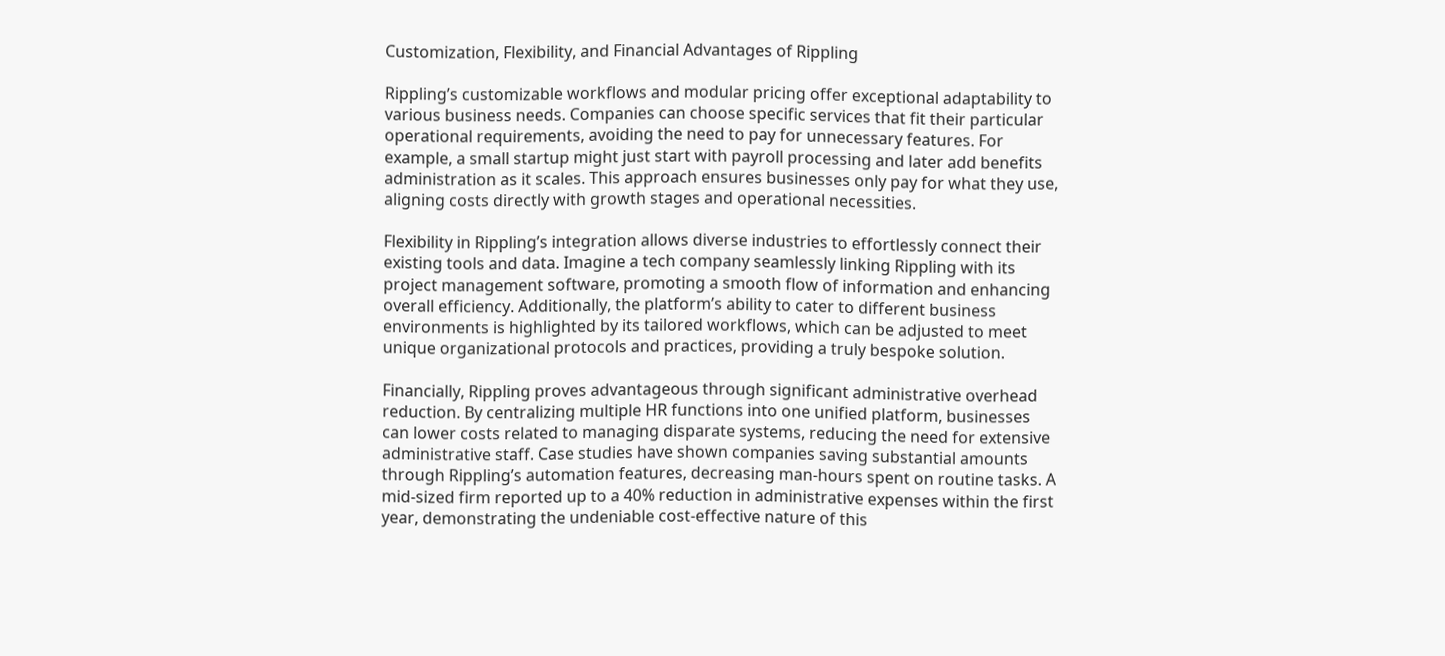Customization, Flexibility, and Financial Advantages of Rippling

Rippling’s customizable workflows and modular pricing offer exceptional adaptability to various business needs. Companies can choose specific services that fit their particular operational requirements, avoiding the need to pay for unnecessary features. For example, a small startup might just start with payroll processing and later add benefits administration as it scales. This approach ensures businesses only pay for what they use, aligning costs directly with growth stages and operational necessities.

Flexibility in Rippling’s integration allows diverse industries to effortlessly connect their existing tools and data. Imagine a tech company seamlessly linking Rippling with its project management software, promoting a smooth flow of information and enhancing overall efficiency. Additionally, the platform’s ability to cater to different business environments is highlighted by its tailored workflows, which can be adjusted to meet unique organizational protocols and practices, providing a truly bespoke solution.

Financially, Rippling proves advantageous through significant administrative overhead reduction. By centralizing multiple HR functions into one unified platform, businesses can lower costs related to managing disparate systems, reducing the need for extensive administrative staff. Case studies have shown companies saving substantial amounts through Rippling’s automation features, decreasing man-hours spent on routine tasks. A mid-sized firm reported up to a 40% reduction in administrative expenses within the first year, demonstrating the undeniable cost-effective nature of this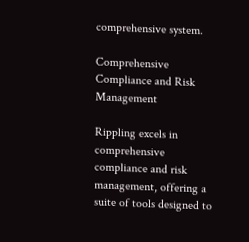comprehensive system.

Comprehensive Compliance and Risk Management

Rippling excels in comprehensive compliance and risk management, offering a suite of tools designed to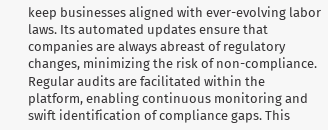keep businesses aligned with ever-evolving labor laws. Its automated updates ensure that companies are always abreast of regulatory changes, minimizing the risk of non-compliance. Regular audits are facilitated within the platform, enabling continuous monitoring and swift identification of compliance gaps. This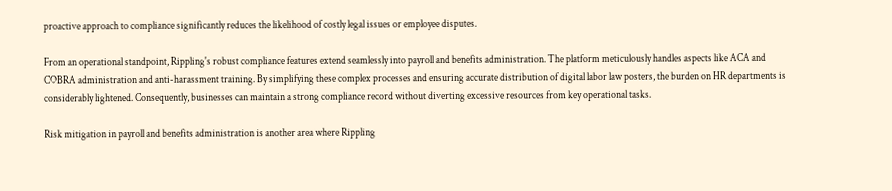proactive approach to compliance significantly reduces the likelihood of costly legal issues or employee disputes.

From an operational standpoint, Rippling's robust compliance features extend seamlessly into payroll and benefits administration. The platform meticulously handles aspects like ACA and COBRA administration and anti-harassment training. By simplifying these complex processes and ensuring accurate distribution of digital labor law posters, the burden on HR departments is considerably lightened. Consequently, businesses can maintain a strong compliance record without diverting excessive resources from key operational tasks.

Risk mitigation in payroll and benefits administration is another area where Rippling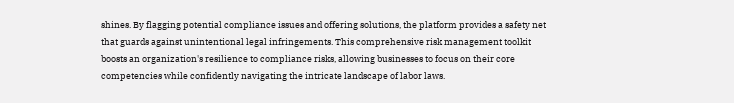shines. By flagging potential compliance issues and offering solutions, the platform provides a safety net that guards against unintentional legal infringements. This comprehensive risk management toolkit boosts an organization's resilience to compliance risks, allowing businesses to focus on their core competencies while confidently navigating the intricate landscape of labor laws.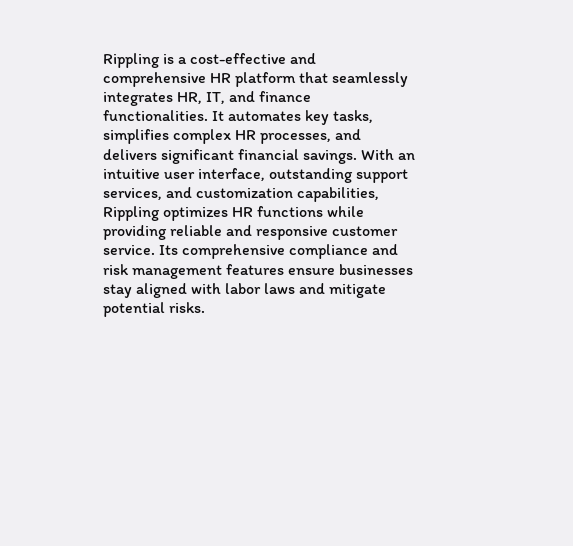Rippling is a cost-effective and comprehensive HR platform that seamlessly integrates HR, IT, and finance functionalities. It automates key tasks, simplifies complex HR processes, and delivers significant financial savings. With an intuitive user interface, outstanding support services, and customization capabilities, Rippling optimizes HR functions while providing reliable and responsive customer service. Its comprehensive compliance and risk management features ensure businesses stay aligned with labor laws and mitigate potential risks.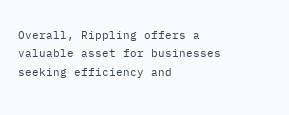Overall, Rippling offers a valuable asset for businesses seeking efficiency and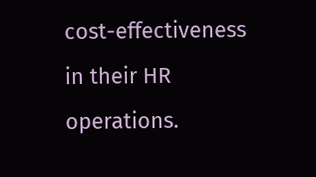cost-effectiveness in their HR operations.